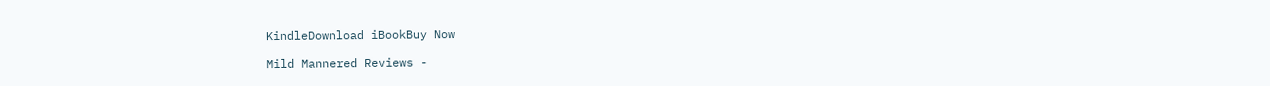KindleDownload iBookBuy Now

Mild Mannered Reviews -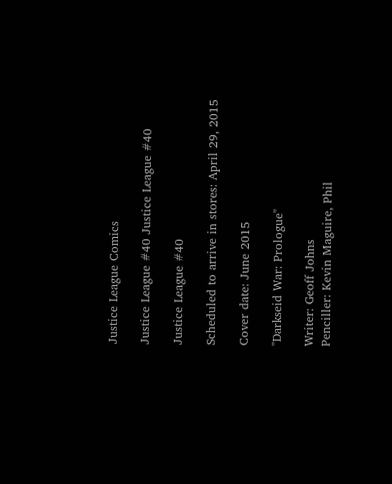Justice League Comics

Justice League #40 Justice League #40

Justice League #40

Scheduled to arrive in stores: April 29, 2015

Cover date: June 2015

"Darkseid War: Prologue"

Writer: Geoff Johns
Penciller: Kevin Maguire, Phil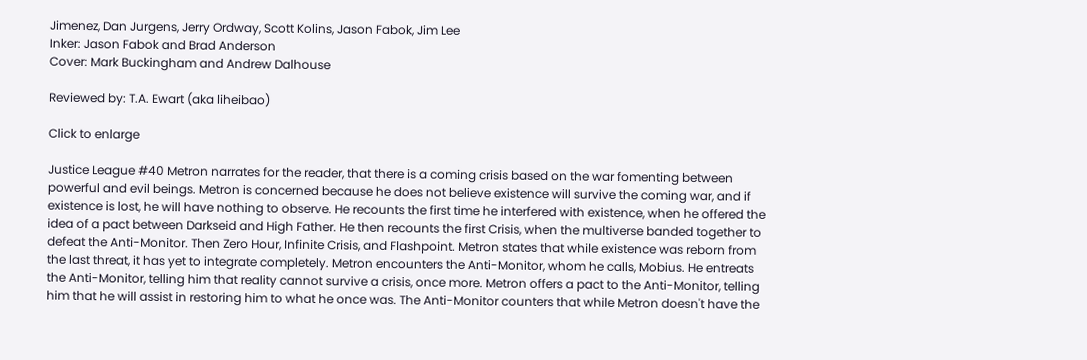Jimenez, Dan Jurgens, Jerry Ordway, Scott Kolins, Jason Fabok, Jim Lee
Inker: Jason Fabok and Brad Anderson
Cover: Mark Buckingham and Andrew Dalhouse

Reviewed by: T.A. Ewart (aka liheibao)

Click to enlarge

Justice League #40 Metron narrates for the reader, that there is a coming crisis based on the war fomenting between powerful and evil beings. Metron is concerned because he does not believe existence will survive the coming war, and if existence is lost, he will have nothing to observe. He recounts the first time he interfered with existence, when he offered the idea of a pact between Darkseid and High Father. He then recounts the first Crisis, when the multiverse banded together to defeat the Anti-Monitor. Then Zero Hour, Infinite Crisis, and Flashpoint. Metron states that while existence was reborn from the last threat, it has yet to integrate completely. Metron encounters the Anti-Monitor, whom he calls, Mobius. He entreats the Anti-Monitor, telling him that reality cannot survive a crisis, once more. Metron offers a pact to the Anti-Monitor, telling him that he will assist in restoring him to what he once was. The Anti-Monitor counters that while Metron doesn't have the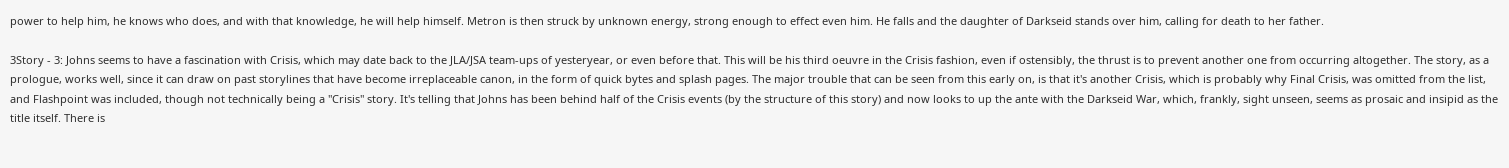power to help him, he knows who does, and with that knowledge, he will help himself. Metron is then struck by unknown energy, strong enough to effect even him. He falls and the daughter of Darkseid stands over him, calling for death to her father.

3Story - 3: Johns seems to have a fascination with Crisis, which may date back to the JLA/JSA team-ups of yesteryear, or even before that. This will be his third oeuvre in the Crisis fashion, even if ostensibly, the thrust is to prevent another one from occurring altogether. The story, as a prologue, works well, since it can draw on past storylines that have become irreplaceable canon, in the form of quick bytes and splash pages. The major trouble that can be seen from this early on, is that it's another Crisis, which is probably why Final Crisis, was omitted from the list, and Flashpoint was included, though not technically being a "Crisis" story. It's telling that Johns has been behind half of the Crisis events (by the structure of this story) and now looks to up the ante with the Darkseid War, which, frankly, sight unseen, seems as prosaic and insipid as the title itself. There is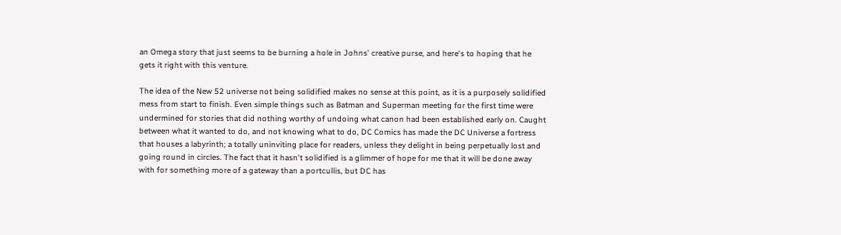an Omega story that just seems to be burning a hole in Johns' creative purse, and here's to hoping that he gets it right with this venture.

The idea of the New 52 universe not being solidified makes no sense at this point, as it is a purposely solidified mess from start to finish. Even simple things such as Batman and Superman meeting for the first time were undermined for stories that did nothing worthy of undoing what canon had been established early on. Caught between what it wanted to do, and not knowing what to do, DC Comics has made the DC Universe a fortress that houses a labyrinth; a totally uninviting place for readers, unless they delight in being perpetually lost and going round in circles. The fact that it hasn't solidified is a glimmer of hope for me that it will be done away with for something more of a gateway than a portcullis, but DC has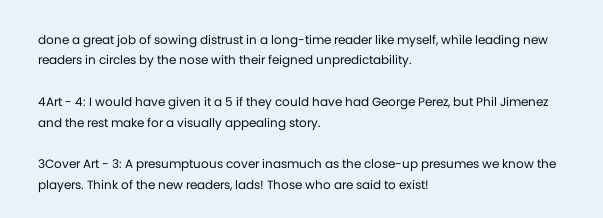done a great job of sowing distrust in a long-time reader like myself, while leading new readers in circles by the nose with their feigned unpredictability.

4Art - 4: I would have given it a 5 if they could have had George Perez, but Phil Jimenez and the rest make for a visually appealing story.

3Cover Art - 3: A presumptuous cover inasmuch as the close-up presumes we know the players. Think of the new readers, lads! Those who are said to exist!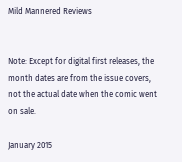Mild Mannered Reviews


Note: Except for digital first releases, the month dates are from the issue covers, not the actual date when the comic went on sale.

January 2015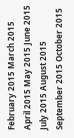February 2015 March 2015 April 2015 May 2015 June 2015 July 2015 August 2015 September 2015 October 2015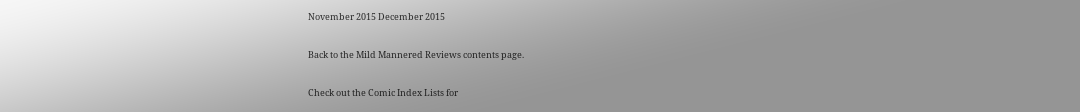November 2015 December 2015

Back to the Mild Mannered Reviews contents page.

Check out the Comic Index Lists for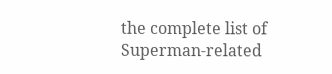the complete list of Superman-related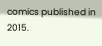comics published in 2015.